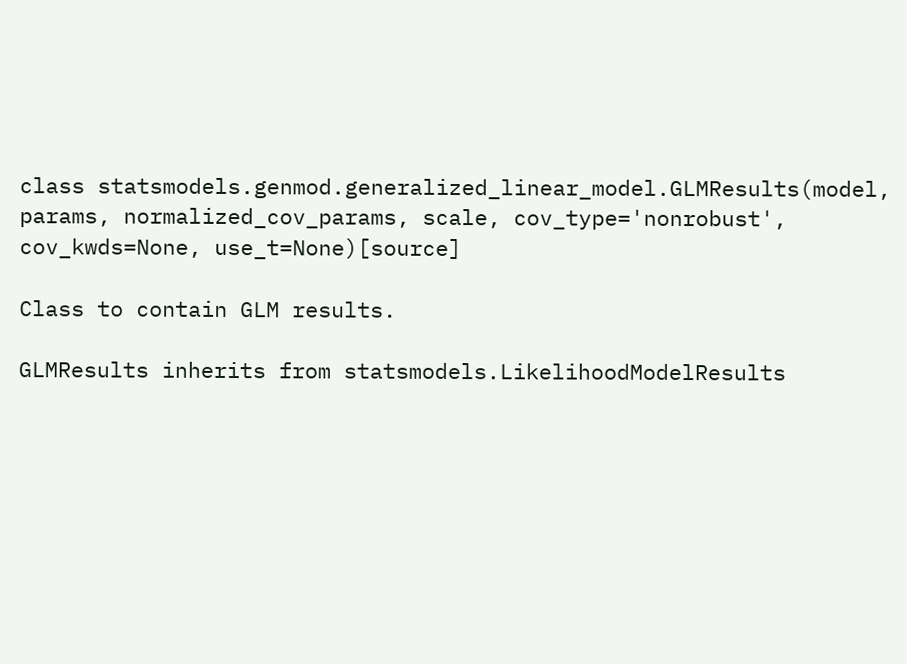class statsmodels.genmod.generalized_linear_model.GLMResults(model, params, normalized_cov_params, scale, cov_type='nonrobust', cov_kwds=None, use_t=None)[source]

Class to contain GLM results.

GLMResults inherits from statsmodels.LikelihoodModelResults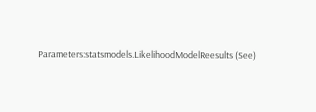Parameters:statsmodels.LikelihoodModelReesults (See)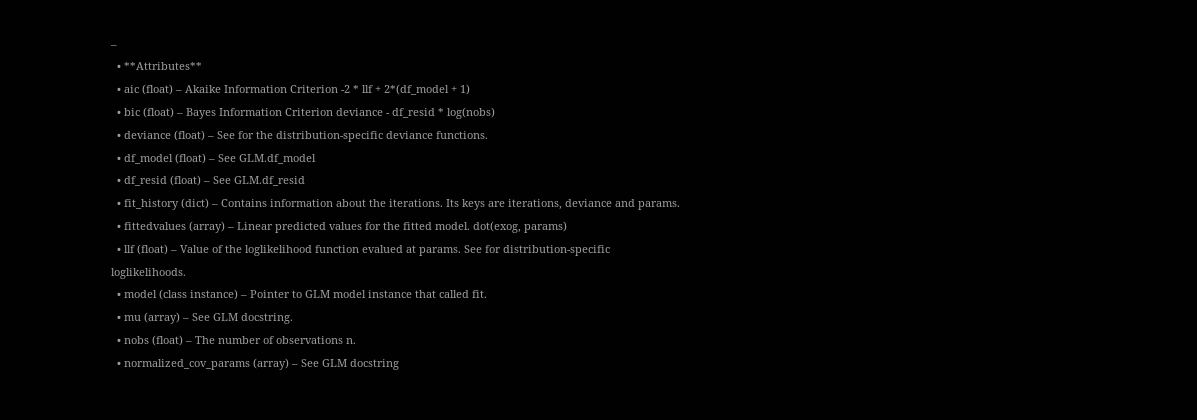–
  • **Attributes**
  • aic (float) – Akaike Information Criterion -2 * llf + 2*(df_model + 1)
  • bic (float) – Bayes Information Criterion deviance - df_resid * log(nobs)
  • deviance (float) – See for the distribution-specific deviance functions.
  • df_model (float) – See GLM.df_model
  • df_resid (float) – See GLM.df_resid
  • fit_history (dict) – Contains information about the iterations. Its keys are iterations, deviance and params.
  • fittedvalues (array) – Linear predicted values for the fitted model. dot(exog, params)
  • llf (float) – Value of the loglikelihood function evalued at params. See for distribution-specific loglikelihoods.
  • model (class instance) – Pointer to GLM model instance that called fit.
  • mu (array) – See GLM docstring.
  • nobs (float) – The number of observations n.
  • normalized_cov_params (array) – See GLM docstring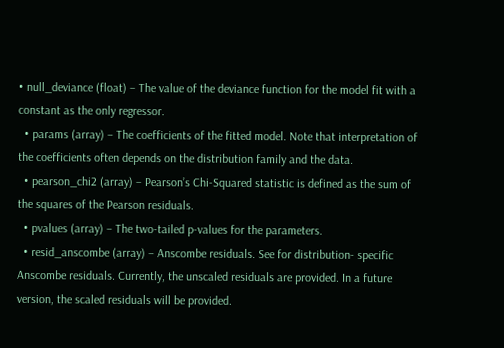• null_deviance (float) – The value of the deviance function for the model fit with a constant as the only regressor.
  • params (array) – The coefficients of the fitted model. Note that interpretation of the coefficients often depends on the distribution family and the data.
  • pearson_chi2 (array) – Pearson’s Chi-Squared statistic is defined as the sum of the squares of the Pearson residuals.
  • pvalues (array) – The two-tailed p-values for the parameters.
  • resid_anscombe (array) – Anscombe residuals. See for distribution- specific Anscombe residuals. Currently, the unscaled residuals are provided. In a future version, the scaled residuals will be provided.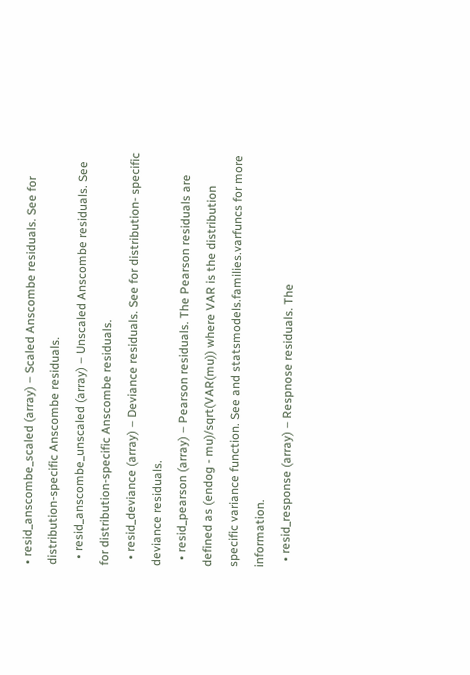• resid_anscombe_scaled (array) – Scaled Anscombe residuals. See for distribution-specific Anscombe residuals.
  • resid_anscombe_unscaled (array) – Unscaled Anscombe residuals. See for distribution-specific Anscombe residuals.
  • resid_deviance (array) – Deviance residuals. See for distribution- specific deviance residuals.
  • resid_pearson (array) – Pearson residuals. The Pearson residuals are defined as (endog - mu)/sqrt(VAR(mu)) where VAR is the distribution specific variance function. See and statsmodels.families.varfuncs for more information.
  • resid_response (array) – Respnose residuals. The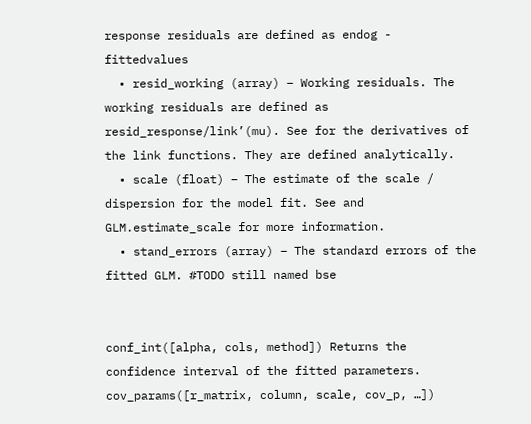response residuals are defined as endog - fittedvalues
  • resid_working (array) – Working residuals. The working residuals are defined as resid_response/link’(mu). See for the derivatives of the link functions. They are defined analytically.
  • scale (float) – The estimate of the scale / dispersion for the model fit. See and GLM.estimate_scale for more information.
  • stand_errors (array) – The standard errors of the fitted GLM. #TODO still named bse


conf_int([alpha, cols, method]) Returns the confidence interval of the fitted parameters.
cov_params([r_matrix, column, scale, cov_p, …])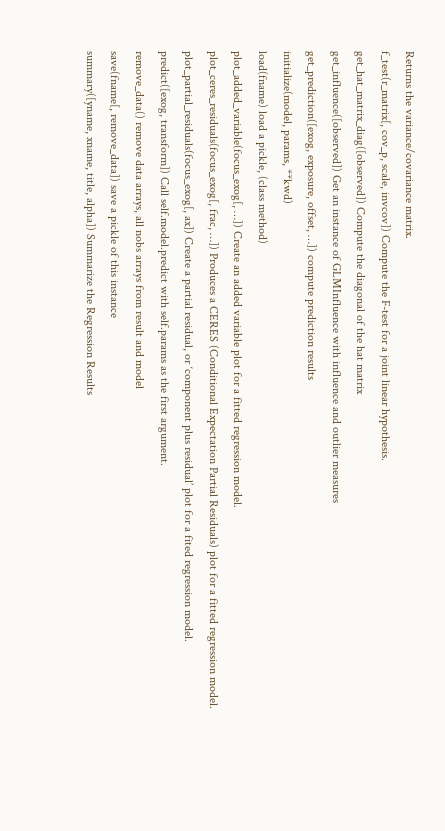Returns the variance/covariance matrix.
f_test(r_matrix[, cov_p, scale, invcov]) Compute the F-test for a joint linear hypothesis.
get_hat_matrix_diag([observed]) Compute the diagonal of the hat matrix
get_influence([observed]) Get an instance of GLMInfluence with influence and outlier measures
get_prediction([exog, exposure, offset, …]) compute prediction results
initialize(model, params, **kwd)
load(fname) load a pickle, (class method)
plot_added_variable(focus_exog[, …]) Create an added variable plot for a fitted regression model.
plot_ceres_residuals(focus_exog[, frac, …]) Produces a CERES (Conditional Expectation Partial Residuals) plot for a fitted regression model.
plot_partial_residuals(focus_exog[, ax]) Create a partial residual, or ‘component plus residual’ plot for a fited regression model.
predict([exog, transform]) Call self.model.predict with self.params as the first argument.
remove_data() remove data arrays, all nobs arrays from result and model
save(fname[, remove_data]) save a pickle of this instance
summary([yname, xname, title, alpha]) Summarize the Regression Results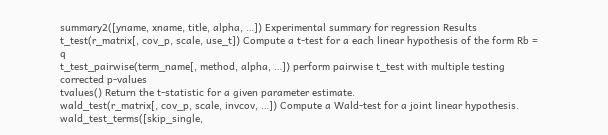summary2([yname, xname, title, alpha, …]) Experimental summary for regression Results
t_test(r_matrix[, cov_p, scale, use_t]) Compute a t-test for a each linear hypothesis of the form Rb = q
t_test_pairwise(term_name[, method, alpha, …]) perform pairwise t_test with multiple testing corrected p-values
tvalues() Return the t-statistic for a given parameter estimate.
wald_test(r_matrix[, cov_p, scale, invcov, …]) Compute a Wald-test for a joint linear hypothesis.
wald_test_terms([skip_single,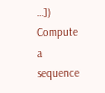…]) Compute a sequence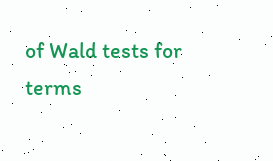of Wald tests for terms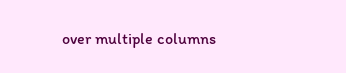over multiple columns